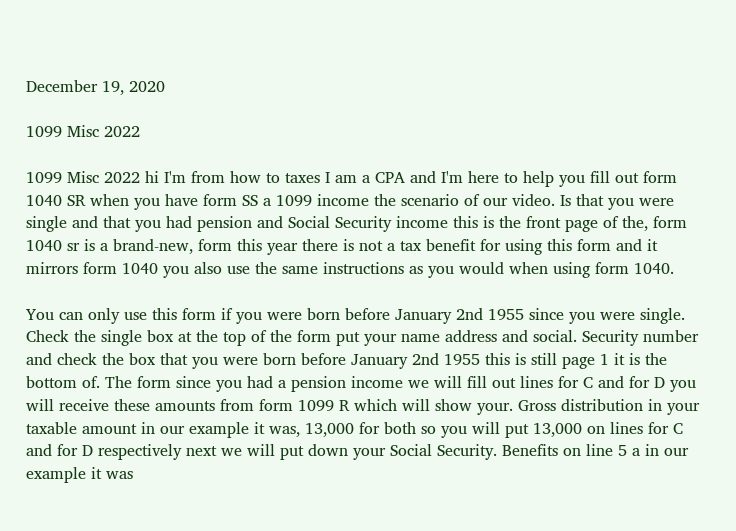December 19, 2020

1099 Misc 2022

1099 Misc 2022 hi I'm from how to taxes I am a CPA and I'm here to help you fill out form 1040 SR when you have form SS a 1099 income the scenario of our video. Is that you were single and that you had pension and Social Security income this is the front page of the, form 1040 sr is a brand-new, form this year there is not a tax benefit for using this form and it mirrors form 1040 you also use the same instructions as you would when using form 1040.

You can only use this form if you were born before January 2nd 1955 since you were single. Check the single box at the top of the form put your name address and social. Security number and check the box that you were born before January 2nd 1955 this is still page 1 it is the bottom of. The form since you had a pension income we will fill out lines for C and for D you will receive these amounts from form 1099 R which will show your. Gross distribution in your taxable amount in our example it was, 13,000 for both so you will put 13,000 on lines for C and for D respectively next we will put down your Social Security. Benefits on line 5 a in our example it was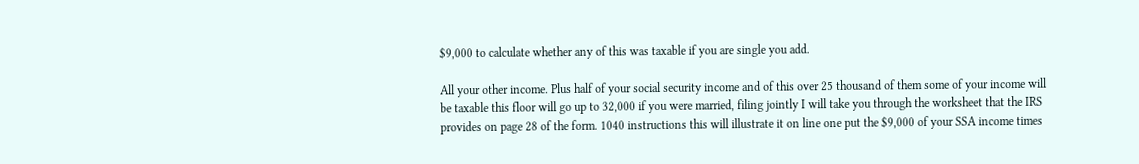$9,000 to calculate whether any of this was taxable if you are single you add.

All your other income. Plus half of your social security income and of this over 25 thousand of them some of your income will be taxable this floor will go up to 32,000 if you were married, filing jointly I will take you through the worksheet that the IRS provides on page 28 of the form. 1040 instructions this will illustrate it on line one put the $9,000 of your SSA income times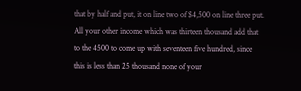that by half and put, it on line two of $4,500 on line three put. All your other income which was thirteen thousand add that to the 4500 to come up with seventeen five hundred, since this is less than 25 thousand none of your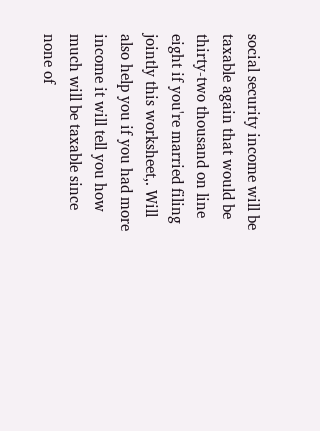social security income will be taxable again that would be thirty-two thousand on line eight if you're married filing jointly this worksheet,. Will also help you if you had more income it will tell you how much will be taxable since none of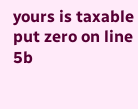yours is taxable put zero on line 5b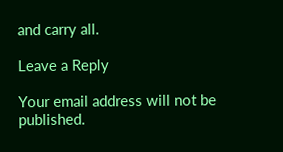and carry all.

Leave a Reply

Your email address will not be published.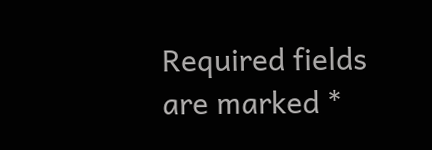Required fields are marked *